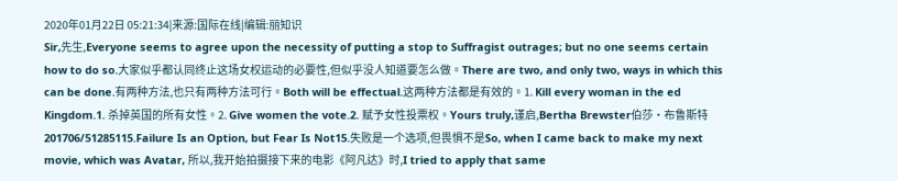2020年01月22日 05:21:34|来源:国际在线|编辑:丽知识
Sir,先生,Everyone seems to agree upon the necessity of putting a stop to Suffragist outrages; but no one seems certain how to do so.大家似乎都认同终止这场女权运动的必要性,但似乎没人知道要怎么做。There are two, and only two, ways in which this can be done.有两种方法,也只有两种方法可行。Both will be effectual.这两种方法都是有效的。1. Kill every woman in the ed Kingdom.1. 杀掉英国的所有女性。2. Give women the vote.2. 赋予女性投票权。Yours truly,谨启,Bertha Brewster伯莎·布鲁斯特201706/51285115.Failure Is an Option, but Fear Is Not15.失败是一个选项,但畏惧不是So, when I came back to make my next movie, which was Avatar, 所以,我开始拍摄接下来的电影《阿凡达》时,I tried to apply that same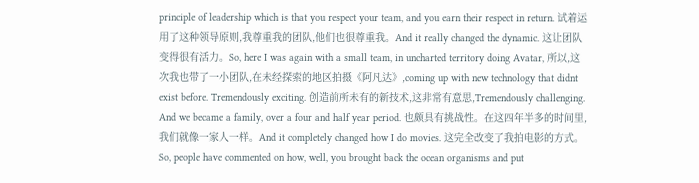principle of leadership which is that you respect your team, and you earn their respect in return. 试着运用了这种领导原则,我尊重我的团队,他们也很尊重我。And it really changed the dynamic. 这让团队变得很有活力。So, here I was again with a small team, in uncharted territory doing Avatar, 所以,这次我也带了一小团队,在未经探索的地区拍摄《阿凡达》,coming up with new technology that didnt exist before. Tremendously exciting. 创造前所未有的新技术,这非常有意思,Tremendously challenging. And we became a family, over a four and half year period. 也颇具有挑战性。在这四年半多的时间里,我们就像一家人一样。And it completely changed how I do movies. 这完全改变了我拍电影的方式。So, people have commented on how, well, you brought back the ocean organisms and put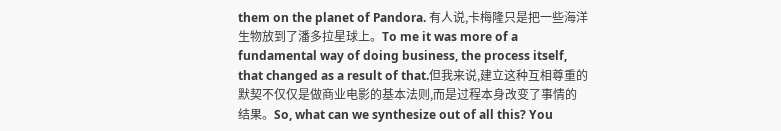them on the planet of Pandora. 有人说,卡梅隆只是把一些海洋生物放到了潘多拉星球上。To me it was more of a fundamental way of doing business, the process itself, that changed as a result of that.但我来说,建立这种互相尊重的默契不仅仅是做商业电影的基本法则,而是过程本身改变了事情的结果。So, what can we synthesize out of all this? You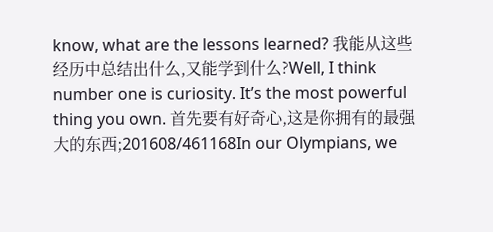know, what are the lessons learned? 我能从这些经历中总结出什么,又能学到什么?Well, I think number one is curiosity. It’s the most powerful thing you own. 首先要有好奇心,这是你拥有的最强大的东西;201608/461168In our Olympians, we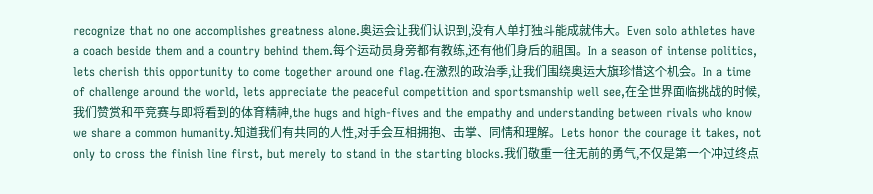recognize that no one accomplishes greatness alone.奥运会让我们认识到,没有人单打独斗能成就伟大。Even solo athletes have a coach beside them and a country behind them.每个运动员身旁都有教练,还有他们身后的祖国。In a season of intense politics, lets cherish this opportunity to come together around one flag.在激烈的政治季,让我们围绕奥运大旗珍惜这个机会。In a time of challenge around the world, lets appreciate the peaceful competition and sportsmanship well see,在全世界面临挑战的时候,我们赞赏和平竞赛与即将看到的体育精神,the hugs and high-fives and the empathy and understanding between rivals who know we share a common humanity.知道我们有共同的人性,对手会互相拥抱、击掌、同情和理解。Lets honor the courage it takes, not only to cross the finish line first, but merely to stand in the starting blocks.我们敬重一往无前的勇气,不仅是第一个冲过终点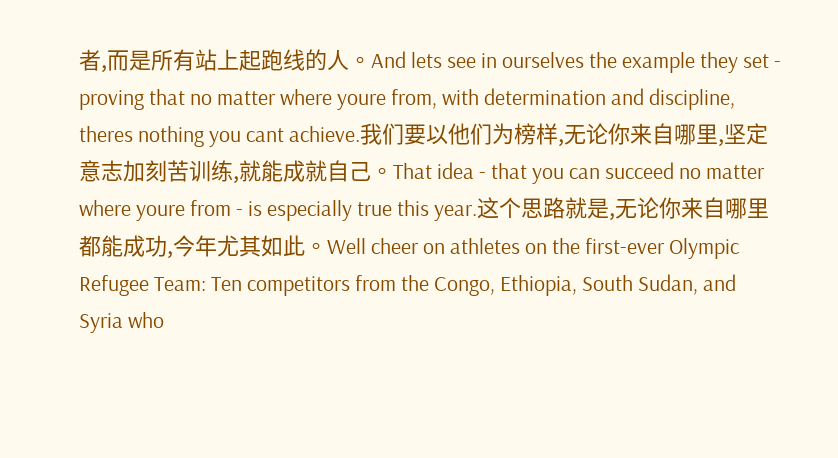者,而是所有站上起跑线的人。And lets see in ourselves the example they set - proving that no matter where youre from, with determination and discipline, theres nothing you cant achieve.我们要以他们为榜样,无论你来自哪里,坚定意志加刻苦训练,就能成就自己。That idea - that you can succeed no matter where youre from - is especially true this year.这个思路就是,无论你来自哪里都能成功,今年尤其如此。Well cheer on athletes on the first-ever Olympic Refugee Team: Ten competitors from the Congo, Ethiopia, South Sudan, and Syria who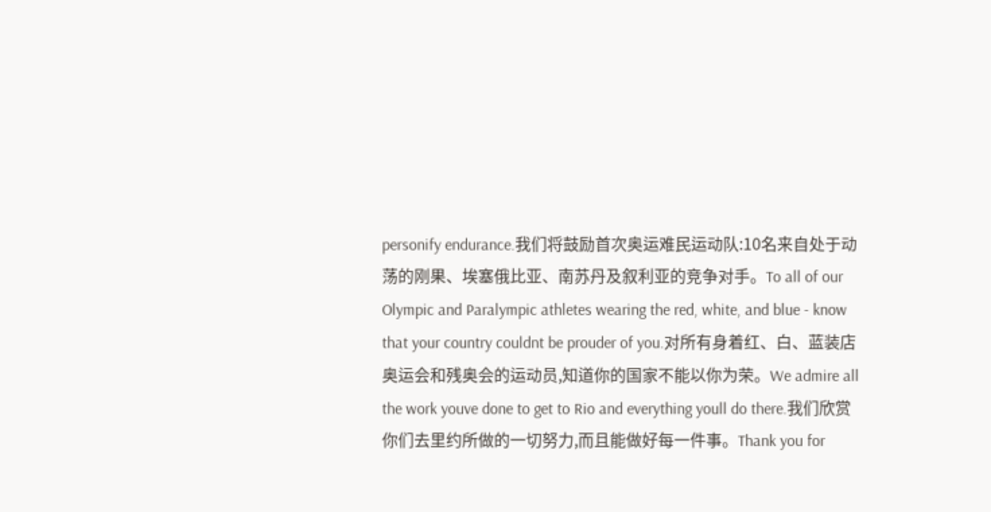personify endurance.我们将鼓励首次奥运难民运动队:10名来自处于动荡的刚果、埃塞俄比亚、南苏丹及叙利亚的竞争对手。To all of our Olympic and Paralympic athletes wearing the red, white, and blue - know that your country couldnt be prouder of you.对所有身着红、白、蓝装店奥运会和残奥会的运动员,知道你的国家不能以你为荣。We admire all the work youve done to get to Rio and everything youll do there.我们欣赏你们去里约所做的一切努力,而且能做好每一件事。Thank you for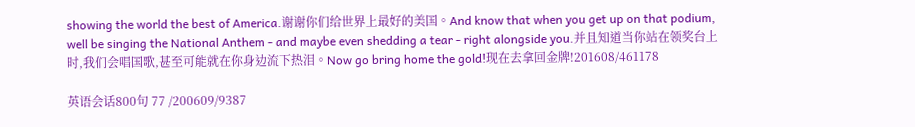showing the world the best of America.谢谢你们给世界上最好的美国。And know that when you get up on that podium, well be singing the National Anthem - and maybe even shedding a tear - right alongside you.并且知道当你站在领奖台上时,我们会唱国歌,甚至可能就在你身边流下热泪。Now go bring home the gold!现在去拿回金牌!201608/461178

英语会话800句 77 /200609/9387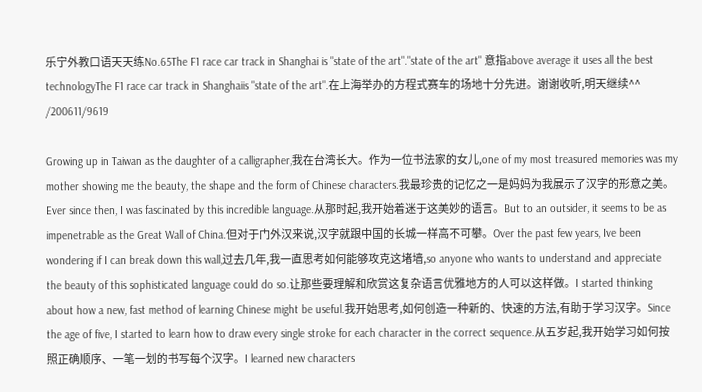乐宁外教口语天天练No.65The F1 race car track in Shanghai is "state of the art"."state of the art" 意指above average it uses all the best technologyThe F1 race car track in Shanghaiis "state of the art".在上海举办的方程式赛车的场地十分先进。谢谢收听,明天继续^^ /200611/9619

Growing up in Taiwan as the daughter of a calligrapher,我在台湾长大。作为一位书法家的女儿,one of my most treasured memories was my mother showing me the beauty, the shape and the form of Chinese characters.我最珍贵的记忆之一是妈妈为我展示了汉字的形意之美。Ever since then, I was fascinated by this incredible language.从那时起,我开始着迷于这美妙的语言。But to an outsider, it seems to be as impenetrable as the Great Wall of China.但对于门外汉来说,汉字就跟中国的长城一样高不可攀。Over the past few years, Ive been wondering if I can break down this wall,过去几年,我一直思考如何能够攻克这堵墙,so anyone who wants to understand and appreciate the beauty of this sophisticated language could do so.让那些要理解和欣赏这复杂语言优雅地方的人可以这样做。I started thinking about how a new, fast method of learning Chinese might be useful.我开始思考,如何创造一种新的、快速的方法,有助于学习汉字。Since the age of five, I started to learn how to draw every single stroke for each character in the correct sequence.从五岁起,我开始学习如何按照正确顺序、一笔一划的书写每个汉字。I learned new characters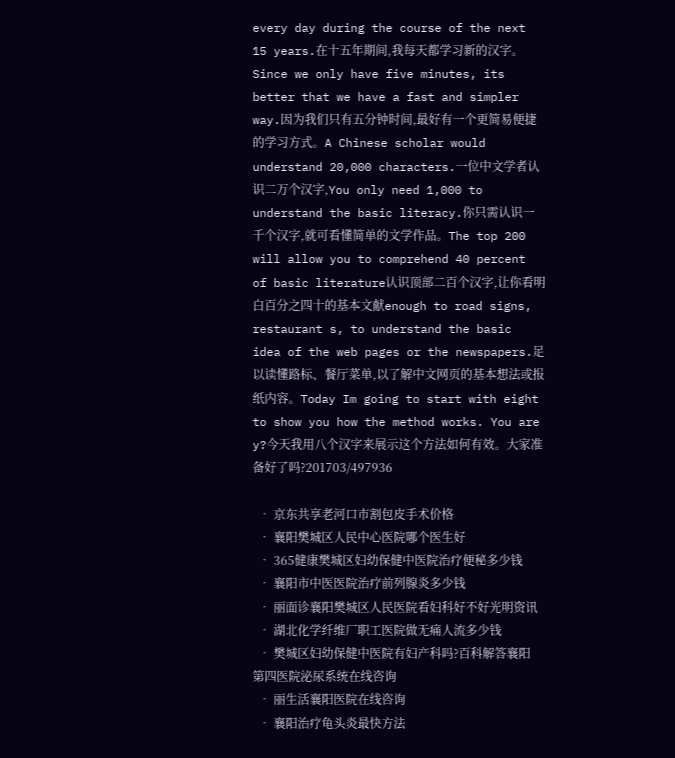every day during the course of the next 15 years.在十五年期间,我每天都学习新的汉字。Since we only have five minutes, its better that we have a fast and simpler way.因为我们只有五分钟时间,最好有一个更简易便捷的学习方式。A Chinese scholar would understand 20,000 characters.一位中文学者认识二万个汉字,You only need 1,000 to understand the basic literacy.你只需认识一千个汉字,就可看懂简单的文学作品。The top 200 will allow you to comprehend 40 percent of basic literature认识顶部二百个汉字,让你看明白百分之四十的基本文献enough to road signs, restaurant s, to understand the basic idea of the web pages or the newspapers.足以读懂路标、餐厅菜单,以了解中文网页的基本想法或报纸内容。Today Im going to start with eight to show you how the method works. You are y?今天我用八个汉字来展示这个方法如何有效。大家准备好了吗?201703/497936

  • 京东共享老河口市割包皮手术价格
  • 襄阳樊城区人民中心医院哪个医生好
  • 365健康樊城区妇幼保健中医院治疗便秘多少钱
  • 襄阳市中医医院治疗前列腺炎多少钱
  • 丽面诊襄阳樊城区人民医院看妇科好不好光明资讯
  • 湖北化学纤维厂职工医院做无痛人流多少钱
  • 樊城区妇幼保健中医院有妇产科吗?百科解答襄阳第四医院泌尿系统在线咨询
  • 丽生活襄阳医院在线咨询
  • 襄阳治疗龟头炎最快方法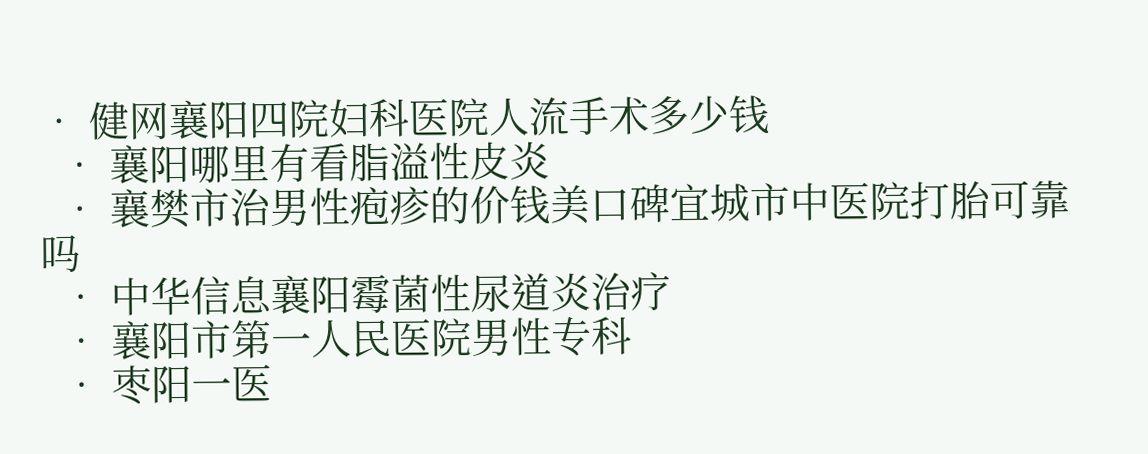• 健网襄阳四院妇科医院人流手术多少钱
  • 襄阳哪里有看脂溢性皮炎
  • 襄樊市治男性疱疹的价钱美口碑宜城市中医院打胎可靠吗
  • 中华信息襄阳霉菌性尿道炎治疗
  • 襄阳市第一人民医院男性专科
  • 枣阳一医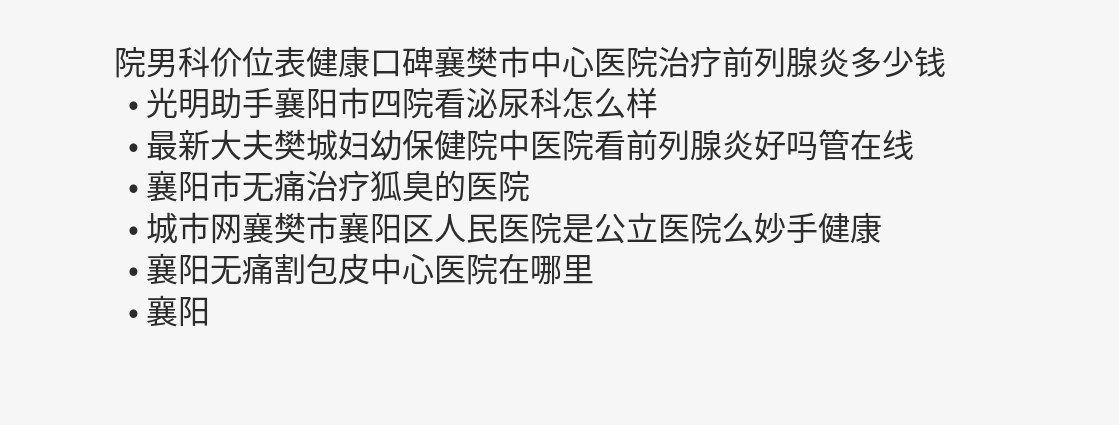院男科价位表健康口碑襄樊市中心医院治疗前列腺炎多少钱
  • 光明助手襄阳市四院看泌尿科怎么样
  • 最新大夫樊城妇幼保健院中医院看前列腺炎好吗管在线
  • 襄阳市无痛治疗狐臭的医院
  • 城市网襄樊市襄阳区人民医院是公立医院么妙手健康
  • 襄阳无痛割包皮中心医院在哪里
  • 襄阳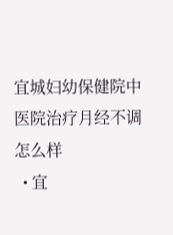宜城妇幼保健院中医院治疗月经不调怎么样
  • 宜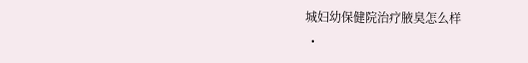城妇幼保健院治疗腋臭怎么样
  •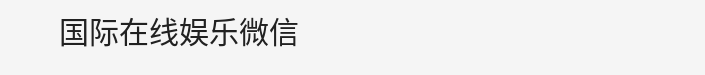国际在线娱乐微信